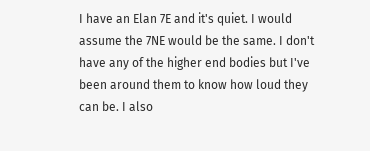I have an Elan 7E and it's quiet. I would assume the 7NE would be the same. I don't have any of the higher end bodies but I've been around them to know how loud they can be. I also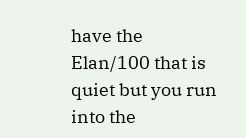have the Elan/100 that is quiet but you run into the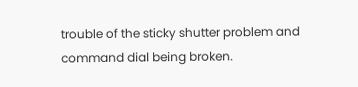trouble of the sticky shutter problem and command dial being broken.